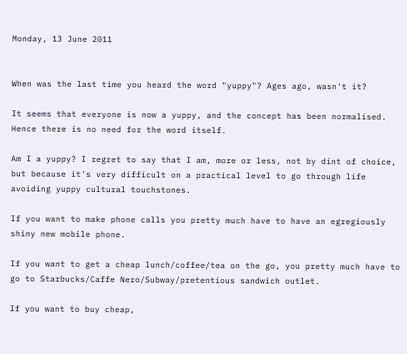Monday, 13 June 2011


When was the last time you heard the word "yuppy"? Ages ago, wasn't it?

It seems that everyone is now a yuppy, and the concept has been normalised. Hence there is no need for the word itself.

Am I a yuppy? I regret to say that I am, more or less, not by dint of choice, but because it's very difficult on a practical level to go through life avoiding yuppy cultural touchstones.

If you want to make phone calls you pretty much have to have an egregiously shiny new mobile phone.

If you want to get a cheap lunch/coffee/tea on the go, you pretty much have to go to Starbucks/Caffe Nero/Subway/pretentious sandwich outlet.

If you want to buy cheap,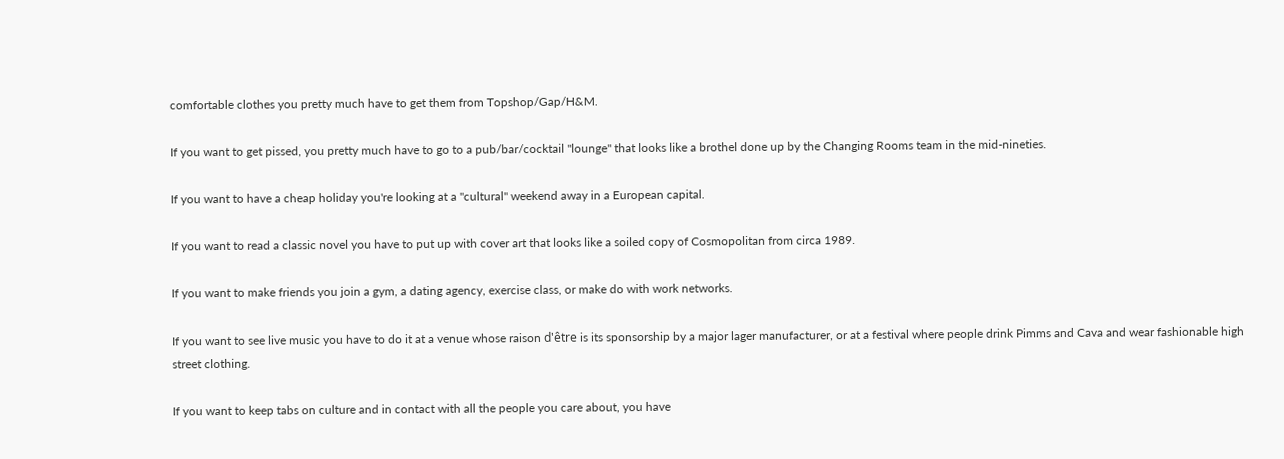comfortable clothes you pretty much have to get them from Topshop/Gap/H&M.

If you want to get pissed, you pretty much have to go to a pub/bar/cocktail "lounge" that looks like a brothel done up by the Changing Rooms team in the mid-nineties.

If you want to have a cheap holiday you're looking at a "cultural" weekend away in a European capital.

If you want to read a classic novel you have to put up with cover art that looks like a soiled copy of Cosmopolitan from circa 1989.

If you want to make friends you join a gym, a dating agency, exercise class, or make do with work networks.

If you want to see live music you have to do it at a venue whose raison d'être is its sponsorship by a major lager manufacturer, or at a festival where people drink Pimms and Cava and wear fashionable high street clothing.

If you want to keep tabs on culture and in contact with all the people you care about, you have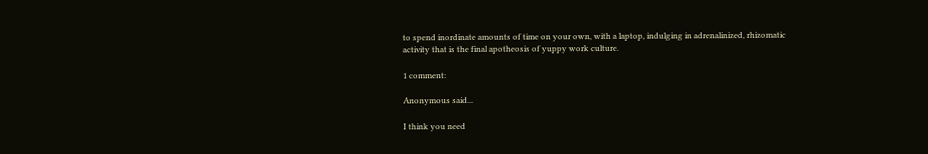to spend inordinate amounts of time on your own, with a laptop, indulging in adrenalinized, rhizomatic activity that is the final apotheosis of yuppy work culture.

1 comment:

Anonymous said...

I think you need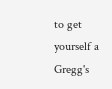to get yourself a Gregg's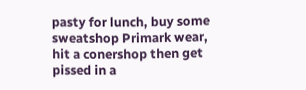pasty for lunch, buy some sweatshop Primark wear, hit a conershop then get pissed in a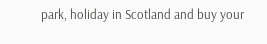park, holiday in Scotland and buy your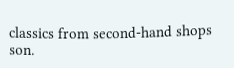classics from second-hand shops son.